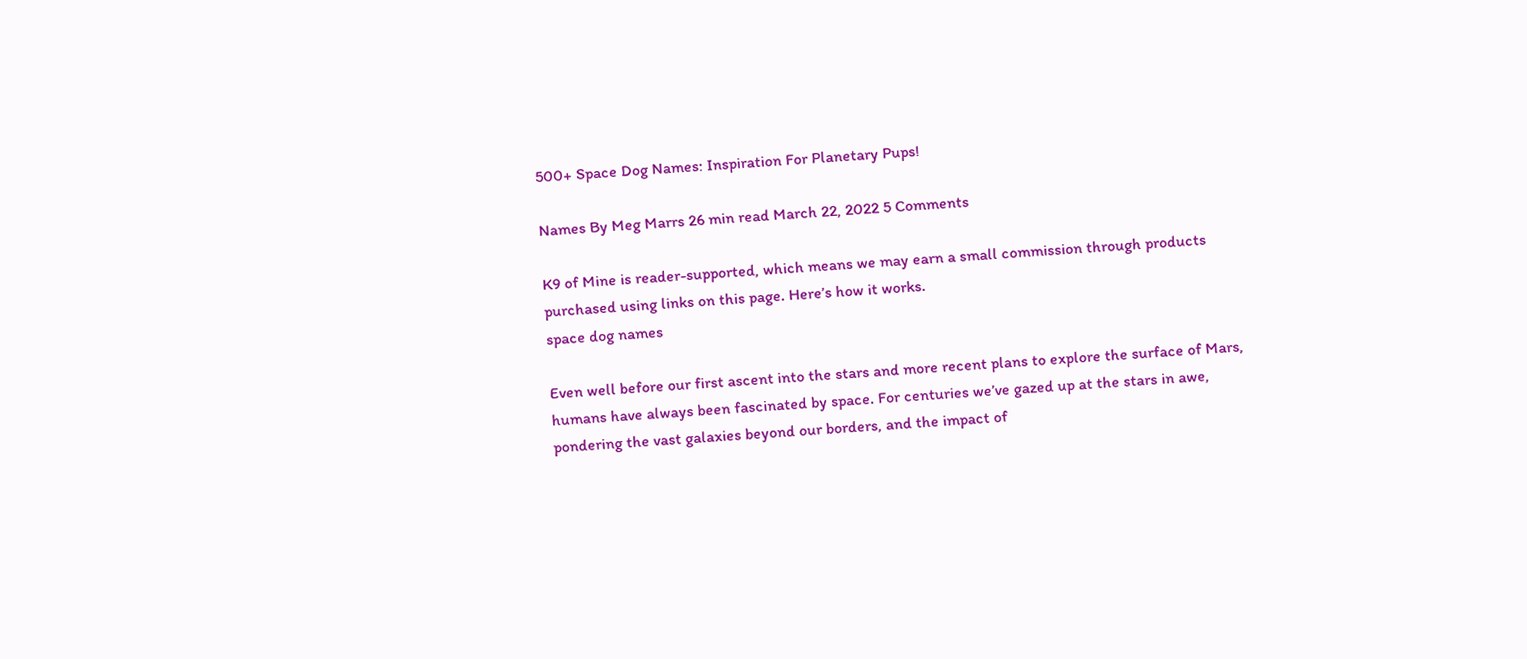500+ Space Dog Names: Inspiration For Planetary Pups!

Names By Meg Marrs 26 min read March 22, 2022 5 Comments

K9 of Mine is reader-supported, which means we may earn a small commission through products purchased using links on this page. Here’s how it works.
space dog names

Even well before our first ascent into the stars and more recent plans to explore the surface of Mars, humans have always been fascinated by space. For centuries we’ve gazed up at the stars in awe, pondering the vast galaxies beyond our borders, and the impact of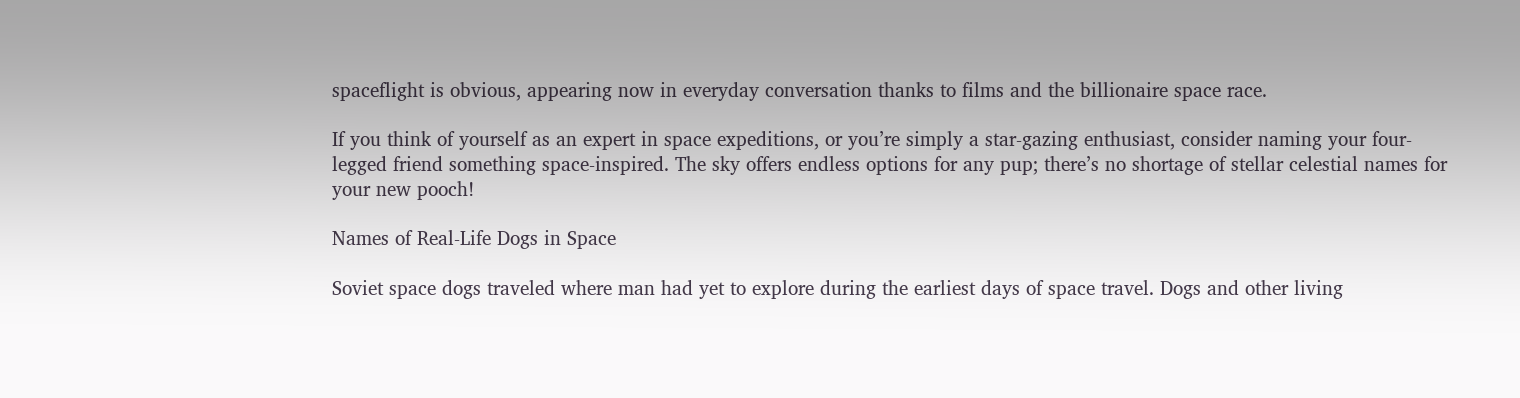spaceflight is obvious, appearing now in everyday conversation thanks to films and the billionaire space race.

If you think of yourself as an expert in space expeditions, or you’re simply a star-gazing enthusiast, consider naming your four-legged friend something space-inspired. The sky offers endless options for any pup; there’s no shortage of stellar celestial names for your new pooch!

Names of Real-Life Dogs in Space

Soviet space dogs traveled where man had yet to explore during the earliest days of space travel. Dogs and other living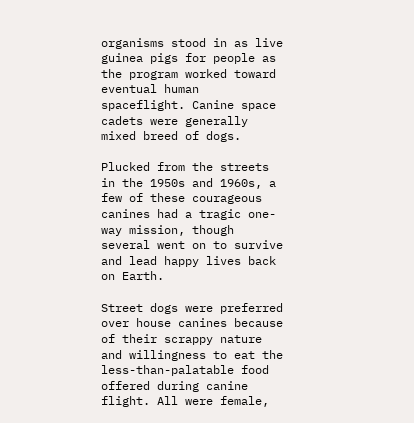organisms stood in as live guinea pigs for people as the program worked toward eventual human spaceflight. Canine space cadets were generally mixed breed of dogs.

Plucked from the streets in the 1950s and 1960s, a few of these courageous canines had a tragic one-way mission, though several went on to survive and lead happy lives back on Earth.

Street dogs were preferred over house canines because of their scrappy nature and willingness to eat the less-than-palatable food offered during canine flight. All were female,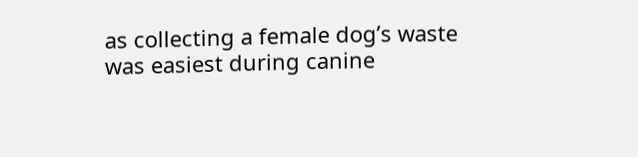as collecting a female dog’s waste was easiest during canine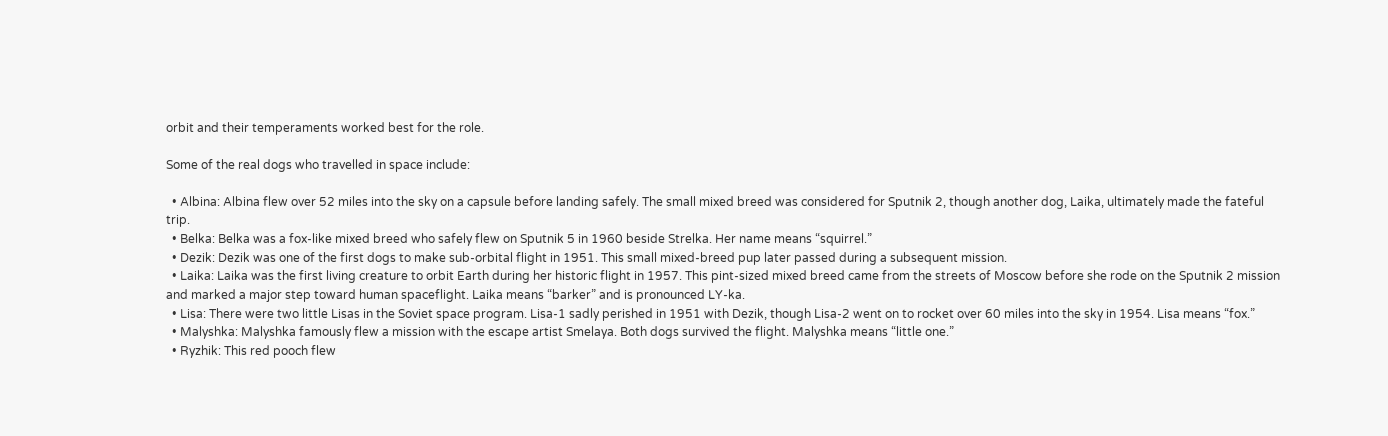orbit and their temperaments worked best for the role.

Some of the real dogs who travelled in space include:

  • Albina: Albina flew over 52 miles into the sky on a capsule before landing safely. The small mixed breed was considered for Sputnik 2, though another dog, Laika, ultimately made the fateful trip.
  • Belka: Belka was a fox-like mixed breed who safely flew on Sputnik 5 in 1960 beside Strelka. Her name means “squirrel.”
  • Dezik: Dezik was one of the first dogs to make sub-orbital flight in 1951. This small mixed-breed pup later passed during a subsequent mission.
  • Laika: Laika was the first living creature to orbit Earth during her historic flight in 1957. This pint-sized mixed breed came from the streets of Moscow before she rode on the Sputnik 2 mission and marked a major step toward human spaceflight. Laika means “barker” and is pronounced LY-ka.
  • Lisa: There were two little Lisas in the Soviet space program. Lisa-1 sadly perished in 1951 with Dezik, though Lisa-2 went on to rocket over 60 miles into the sky in 1954. Lisa means “fox.”
  • Malyshka: Malyshka famously flew a mission with the escape artist Smelaya. Both dogs survived the flight. Malyshka means “little one.”
  • Ryzhik: This red pooch flew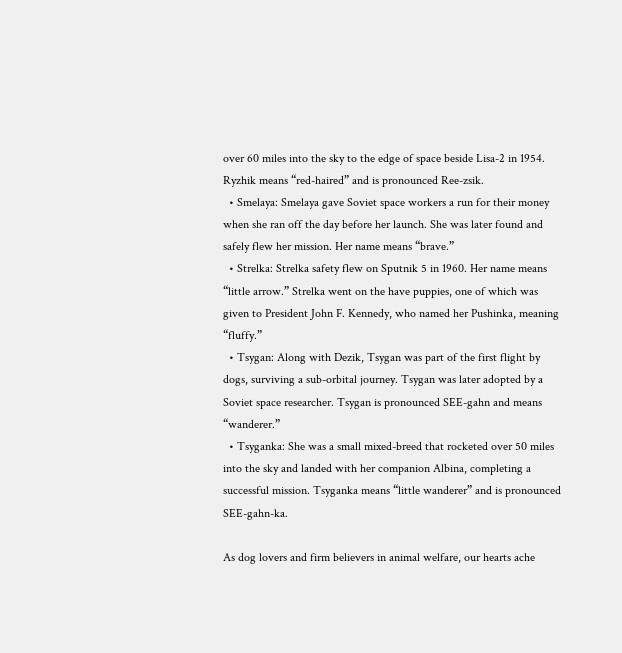over 60 miles into the sky to the edge of space beside Lisa-2 in 1954. Ryzhik means “red-haired” and is pronounced Ree-zsik.
  • Smelaya: Smelaya gave Soviet space workers a run for their money when she ran off the day before her launch. She was later found and safely flew her mission. Her name means “brave.”
  • Strelka: Strelka safety flew on Sputnik 5 in 1960. Her name means “little arrow.” Strelka went on the have puppies, one of which was given to President John F. Kennedy, who named her Pushinka, meaning “fluffy.”
  • Tsygan: Along with Dezik, Tsygan was part of the first flight by dogs, surviving a sub-orbital journey. Tsygan was later adopted by a Soviet space researcher. Tsygan is pronounced SEE-gahn and means “wanderer.”
  • Tsyganka: She was a small mixed-breed that rocketed over 50 miles into the sky and landed with her companion Albina, completing a successful mission. Tsyganka means “little wanderer” and is pronounced SEE-gahn-ka.

As dog lovers and firm believers in animal welfare, our hearts ache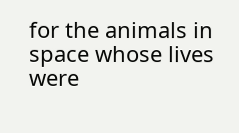for the animals in space whose lives were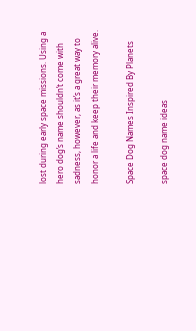lost during early space missions. Using a hero dog’s name shouldn’t come with sadness, however, as it’s a great way to honor a life and keep their memory alive.

Space Dog Names Inspired By Planets

space dog name ideas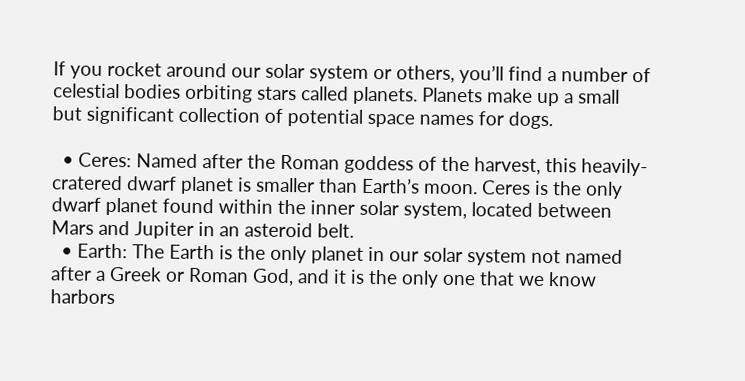If you rocket around our solar system or others, you’ll find a number of celestial bodies orbiting stars called planets. Planets make up a small but significant collection of potential space names for dogs.

  • Ceres: Named after the Roman goddess of the harvest, this heavily-cratered dwarf planet is smaller than Earth’s moon. Ceres is the only dwarf planet found within the inner solar system, located between Mars and Jupiter in an asteroid belt.
  • Earth: The Earth is the only planet in our solar system not named after a Greek or Roman God, and it is the only one that we know harbors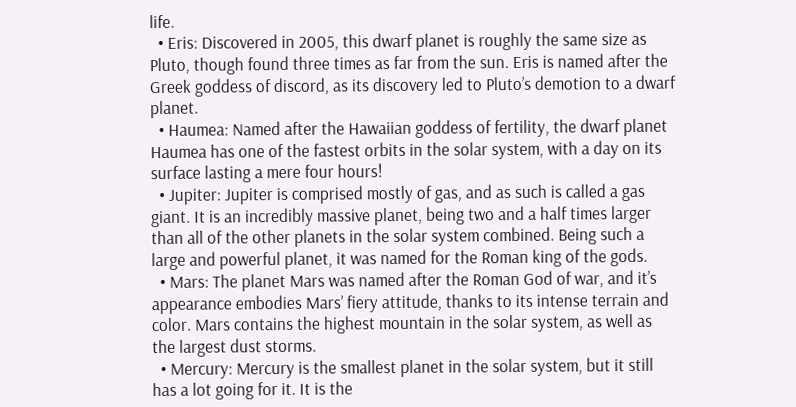life.
  • Eris: Discovered in 2005, this dwarf planet is roughly the same size as Pluto, though found three times as far from the sun. Eris is named after the Greek goddess of discord, as its discovery led to Pluto’s demotion to a dwarf planet.
  • Haumea: Named after the Hawaiian goddess of fertility, the dwarf planet Haumea has one of the fastest orbits in the solar system, with a day on its surface lasting a mere four hours!
  • Jupiter: Jupiter is comprised mostly of gas, and as such is called a gas giant. It is an incredibly massive planet, being two and a half times larger than all of the other planets in the solar system combined. Being such a large and powerful planet, it was named for the Roman king of the gods.
  • Mars: The planet Mars was named after the Roman God of war, and it’s appearance embodies Mars’ fiery attitude, thanks to its intense terrain and color. Mars contains the highest mountain in the solar system, as well as the largest dust storms.
  • Mercury: Mercury is the smallest planet in the solar system, but it still has a lot going for it. It is the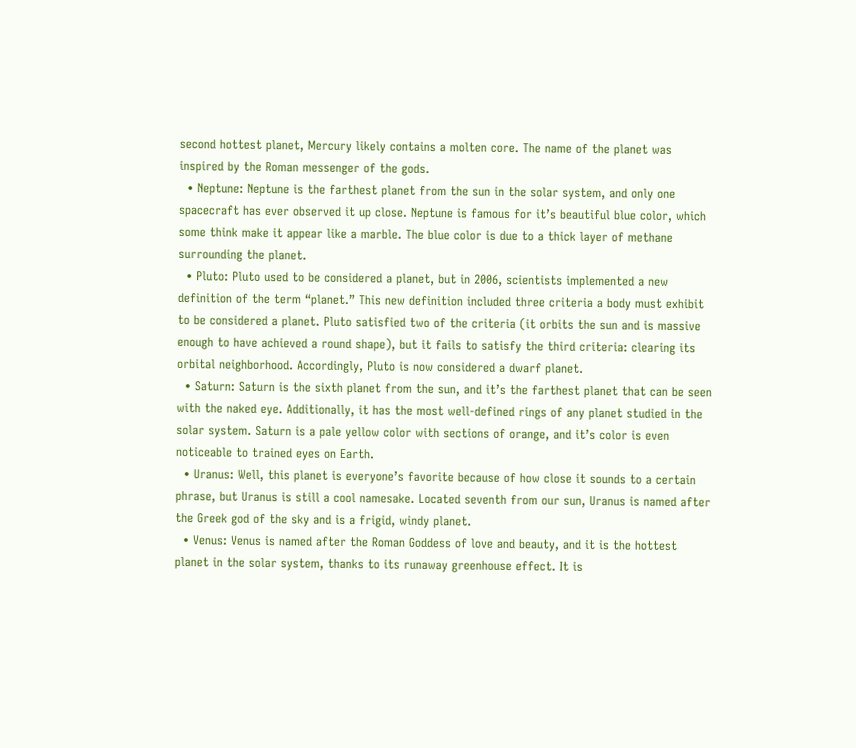second hottest planet, Mercury likely contains a molten core. The name of the planet was inspired by the Roman messenger of the gods.
  • Neptune: Neptune is the farthest planet from the sun in the solar system, and only one spacecraft has ever observed it up close. Neptune is famous for it’s beautiful blue color, which some think make it appear like a marble. The blue color is due to a thick layer of methane surrounding the planet.
  • Pluto: Pluto used to be considered a planet, but in 2006, scientists implemented a new definition of the term “planet.” This new definition included three criteria a body must exhibit to be considered a planet. Pluto satisfied two of the criteria (it orbits the sun and is massive enough to have achieved a round shape), but it fails to satisfy the third criteria: clearing its orbital neighborhood. Accordingly, Pluto is now considered a dwarf planet.
  • Saturn: Saturn is the sixth planet from the sun, and it’s the farthest planet that can be seen with the naked eye. Additionally, it has the most well-defined rings of any planet studied in the solar system. Saturn is a pale yellow color with sections of orange, and it’s color is even noticeable to trained eyes on Earth.
  • Uranus: Well, this planet is everyone’s favorite because of how close it sounds to a certain phrase, but Uranus is still a cool namesake. Located seventh from our sun, Uranus is named after the Greek god of the sky and is a frigid, windy planet.
  • Venus: Venus is named after the Roman Goddess of love and beauty, and it is the hottest planet in the solar system, thanks to its runaway greenhouse effect. It is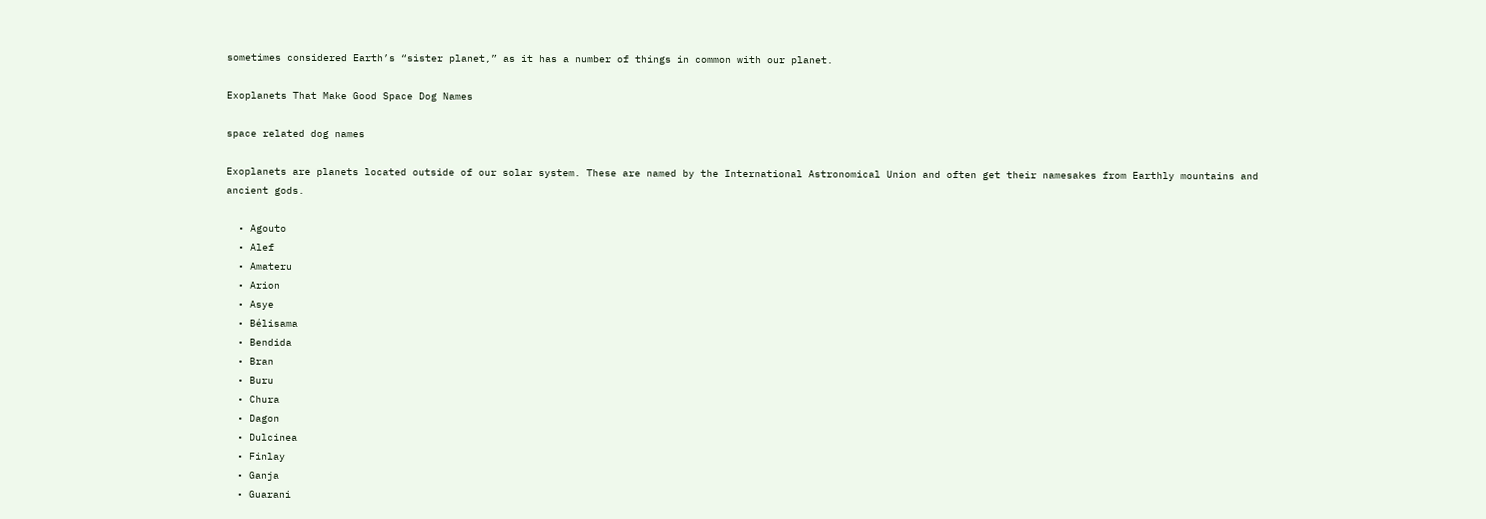sometimes considered Earth’s “sister planet,” as it has a number of things in common with our planet.

Exoplanets That Make Good Space Dog Names

space related dog names

Exoplanets are planets located outside of our solar system. These are named by the International Astronomical Union and often get their namesakes from Earthly mountains and ancient gods.

  • Agouto
  • Alef
  • Amateru
  • Arion
  • Asye
  • Bélisama
  • Bendida
  • Bran
  • Buru
  • Chura
  • Dagon
  • Dulcinea
  • Finlay
  • Ganja
  • Guarani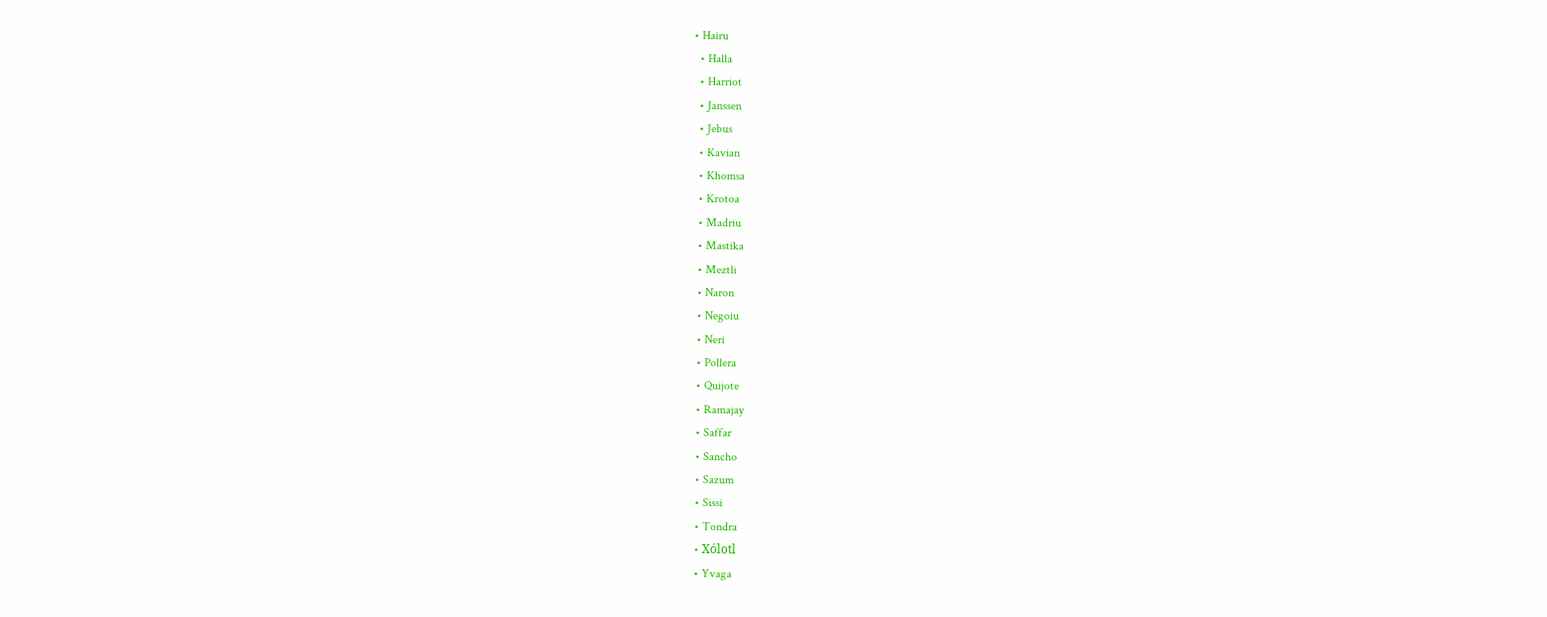• Hairu
  • Halla
  • Harriot
  • Janssen
  • Jebus
  • Kavian
  • Khomsa
  • Krotoa
  • Madriu
  • Mastika
  • Meztli
  • Naron
  • Negoiu
  • Neri
  • Pollera
  • Quijote
  • Ramajay
  • Saffar
  • Sancho
  • Sazum
  • Sissi
  • Tondra
  • Xólotl
  • Yvaga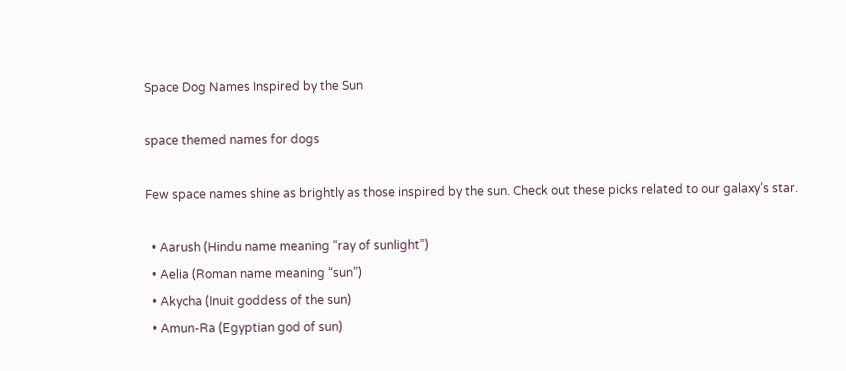Space Dog Names Inspired by the Sun

space themed names for dogs

Few space names shine as brightly as those inspired by the sun. Check out these picks related to our galaxy’s star.

  • Aarush (Hindu name meaning “ray of sunlight”)
  • Aelia (Roman name meaning “sun”)
  • Akycha (Inuit goddess of the sun)
  • Amun-Ra (Egyptian god of sun)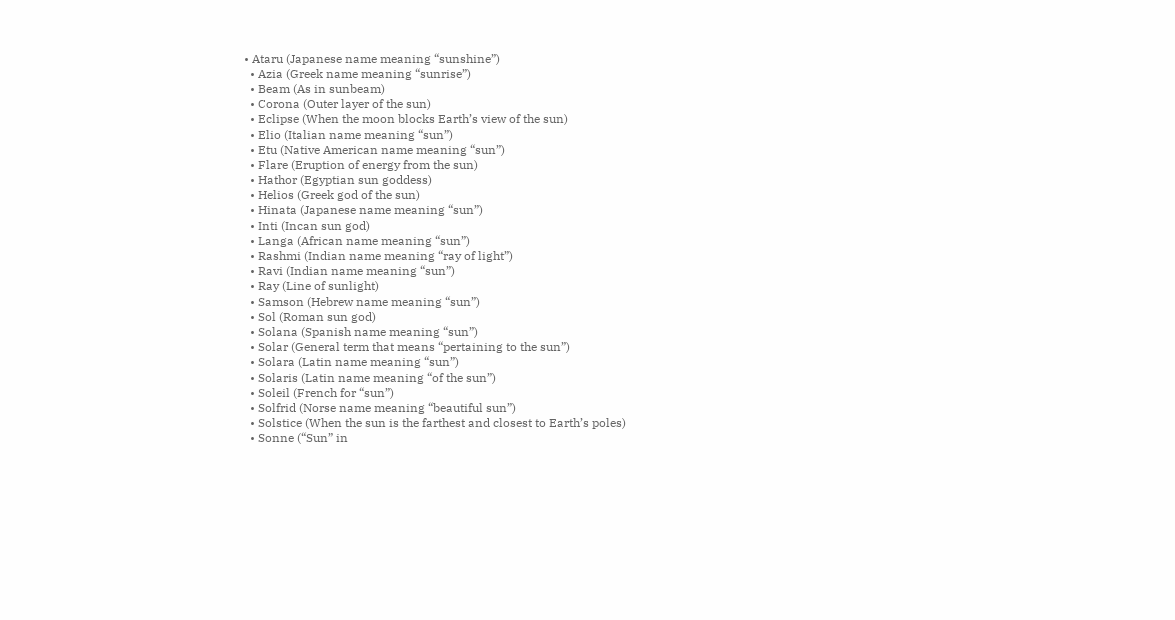• Ataru (Japanese name meaning “sunshine”)
  • Azia (Greek name meaning “sunrise”)
  • Beam (As in sunbeam)
  • Corona (Outer layer of the sun)
  • Eclipse (When the moon blocks Earth’s view of the sun)
  • Elio (Italian name meaning “sun”)
  • Etu (Native American name meaning “sun”)
  • Flare (Eruption of energy from the sun)
  • Hathor (Egyptian sun goddess)
  • Helios (Greek god of the sun)
  • Hinata (Japanese name meaning “sun”)
  • Inti (Incan sun god)
  • Langa (African name meaning “sun”)
  • Rashmi (Indian name meaning “ray of light”)
  • Ravi (Indian name meaning “sun”)
  • Ray (Line of sunlight)
  • Samson (Hebrew name meaning “sun”)
  • Sol (Roman sun god)
  • Solana (Spanish name meaning “sun”)
  • Solar (General term that means “pertaining to the sun”)
  • Solara (Latin name meaning “sun”)
  • Solaris (Latin name meaning “of the sun”)
  • Soleil (French for “sun”)
  • Solfrid (Norse name meaning “beautiful sun”)
  • Solstice (When the sun is the farthest and closest to Earth’s poles)
  • Sonne (“Sun” in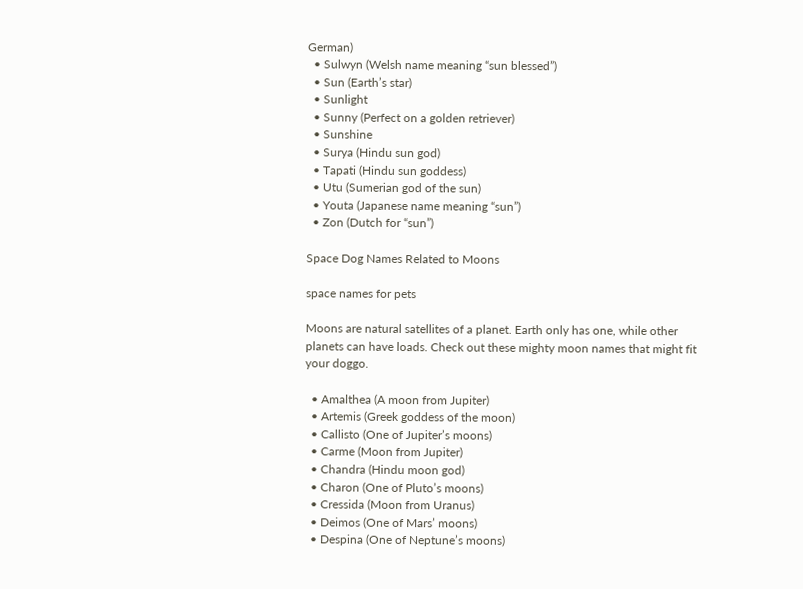German)
  • Sulwyn (Welsh name meaning “sun blessed”)
  • Sun (Earth’s star)
  • Sunlight
  • Sunny (Perfect on a golden retriever)
  • Sunshine
  • Surya (Hindu sun god)
  • Tapati (Hindu sun goddess)
  • Utu (Sumerian god of the sun)
  • Youta (Japanese name meaning “sun”)
  • Zon (Dutch for “sun”)

Space Dog Names Related to Moons

space names for pets

Moons are natural satellites of a planet. Earth only has one, while other planets can have loads. Check out these mighty moon names that might fit your doggo.

  • Amalthea (A moon from Jupiter)
  • Artemis (Greek goddess of the moon)
  • Callisto (One of Jupiter’s moons)
  • Carme (Moon from Jupiter)
  • Chandra (Hindu moon god)
  • Charon (One of Pluto’s moons)
  • Cressida (Moon from Uranus)
  • Deimos (One of Mars’ moons)
  • Despina (One of Neptune’s moons)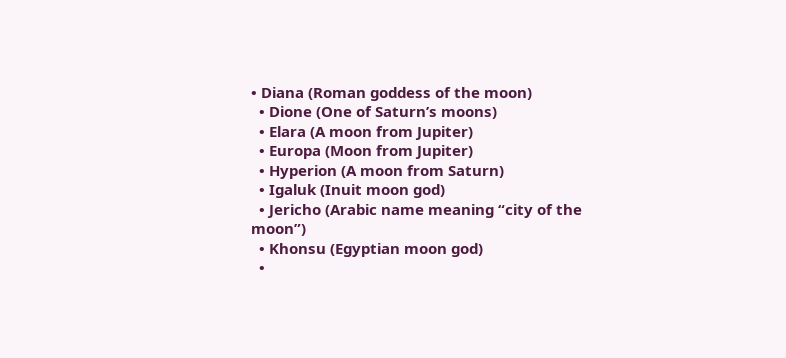• Diana (Roman goddess of the moon)
  • Dione (One of Saturn’s moons)
  • Elara (A moon from Jupiter)
  • Europa (Moon from Jupiter)
  • Hyperion (A moon from Saturn)
  • Igaluk (Inuit moon god)
  • Jericho (Arabic name meaning “city of the moon”)
  • Khonsu (Egyptian moon god)
  •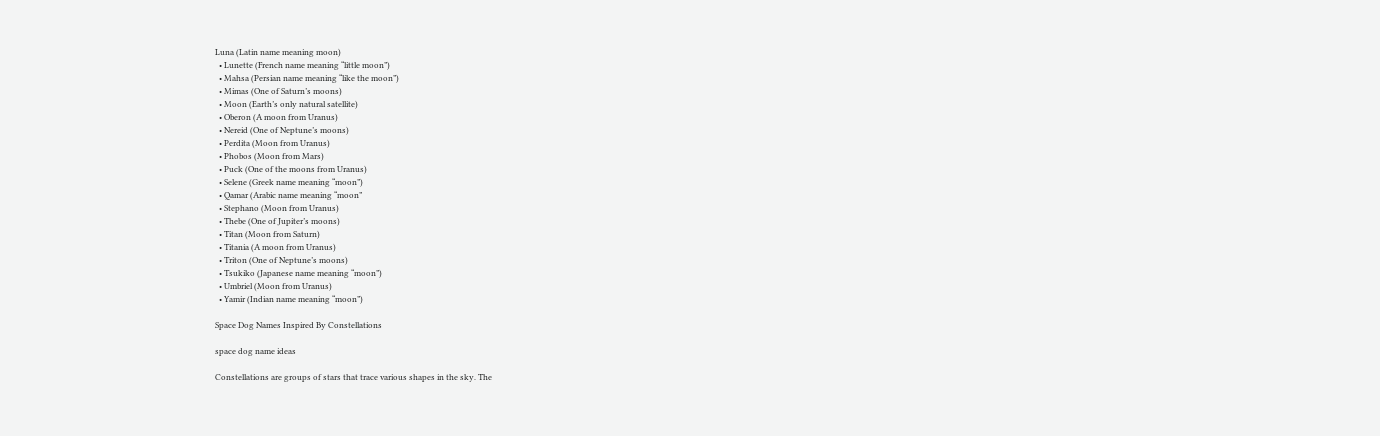Luna (Latin name meaning moon)
  • Lunette (French name meaning “little moon”)
  • Mahsa (Persian name meaning “like the moon”)
  • Mimas (One of Saturn’s moons)
  • Moon (Earth’s only natural satellite)
  • Oberon (A moon from Uranus)
  • Nereid (One of Neptune’s moons)
  • Perdita (Moon from Uranus)
  • Phobos (Moon from Mars)
  • Puck (One of the moons from Uranus)
  • Selene (Greek name meaning “moon”)
  • Qamar (Arabic name meaning “moon”
  • Stephano (Moon from Uranus)
  • Thebe (One of Jupiter’s moons)
  • Titan (Moon from Saturn)
  • Titania (A moon from Uranus)
  • Triton (One of Neptune’s moons)
  • Tsukiko (Japanese name meaning “moon”)
  • Umbriel (Moon from Uranus)
  • Yamir (Indian name meaning “moon”)

Space Dog Names Inspired By Constellations

space dog name ideas

Constellations are groups of stars that trace various shapes in the sky. The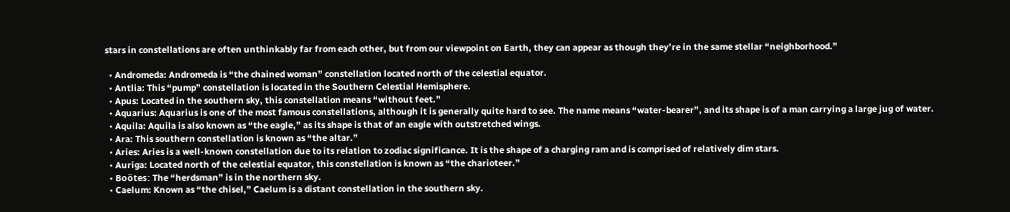stars in constellations are often unthinkably far from each other, but from our viewpoint on Earth, they can appear as though they’re in the same stellar “neighborhood.”

  • Andromeda: Andromeda is “the chained woman” constellation located north of the celestial equator.
  • Antlia: This “pump” constellation is located in the Southern Celestial Hemisphere.
  • Apus: Located in the southern sky, this constellation means “without feet.”
  • Aquarius: Aquarius is one of the most famous constellations, although it is generally quite hard to see. The name means “water-bearer”, and its shape is of a man carrying a large jug of water.
  • Aquila: Aquila is also known as “the eagle,” as its shape is that of an eagle with outstretched wings.
  • Ara: This southern constellation is known as “the altar.”
  • Aries: Aries is a well-known constellation due to its relation to zodiac significance. It is the shape of a charging ram and is comprised of relatively dim stars.
  • Auriga: Located north of the celestial equator, this constellation is known as “the charioteer.”
  • Boötes: The “herdsman” is in the northern sky.
  • Caelum: Known as “the chisel,” Caelum is a distant constellation in the southern sky.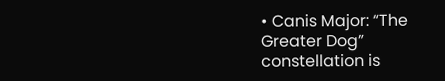• Canis Major: “The Greater Dog” constellation is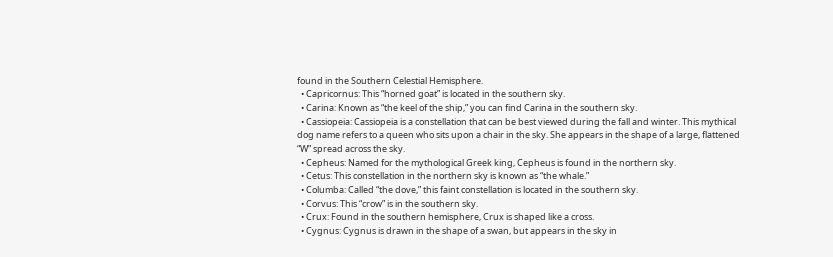found in the Southern Celestial Hemisphere.
  • Capricornus: This “horned goat” is located in the southern sky.
  • Carina: Known as “the keel of the ship,” you can find Carina in the southern sky.
  • Cassiopeia: Cassiopeia is a constellation that can be best viewed during the fall and winter. This mythical dog name refers to a queen who sits upon a chair in the sky. She appears in the shape of a large, flattened “W” spread across the sky.
  • Cepheus: Named for the mythological Greek king, Cepheus is found in the northern sky.
  • Cetus: This constellation in the northern sky is known as “the whale.”
  • Columba: Called “the dove,” this faint constellation is located in the southern sky.
  • Corvus: This “crow” is in the southern sky.
  • Crux: Found in the southern hemisphere, Crux is shaped like a cross.
  • Cygnus: Cygnus is drawn in the shape of a swan, but appears in the sky in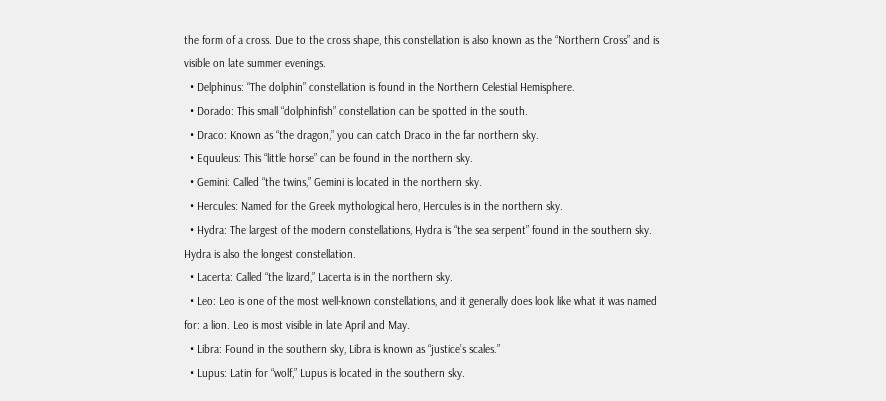the form of a cross. Due to the cross shape, this constellation is also known as the “Northern Cross” and is visible on late summer evenings.
  • Delphinus: “The dolphin” constellation is found in the Northern Celestial Hemisphere.
  • Dorado: This small “dolphinfish” constellation can be spotted in the south.
  • Draco: Known as “the dragon,” you can catch Draco in the far northern sky.
  • Equuleus: This “little horse” can be found in the northern sky.
  • Gemini: Called “the twins,” Gemini is located in the northern sky.
  • Hercules: Named for the Greek mythological hero, Hercules is in the northern sky.
  • Hydra: The largest of the modern constellations, Hydra is “the sea serpent” found in the southern sky. Hydra is also the longest constellation.
  • Lacerta: Called “the lizard,” Lacerta is in the northern sky.
  • Leo: Leo is one of the most well-known constellations, and it generally does look like what it was named for: a lion. Leo is most visible in late April and May.
  • Libra: Found in the southern sky, Libra is known as “justice’s scales.”
  • Lupus: Latin for “wolf,” Lupus is located in the southern sky.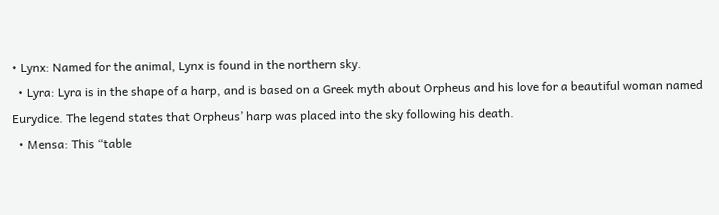• Lynx: Named for the animal, Lynx is found in the northern sky.
  • Lyra: Lyra is in the shape of a harp, and is based on a Greek myth about Orpheus and his love for a beautiful woman named Eurydice. The legend states that Orpheus’ harp was placed into the sky following his death.
  • Mensa: This “table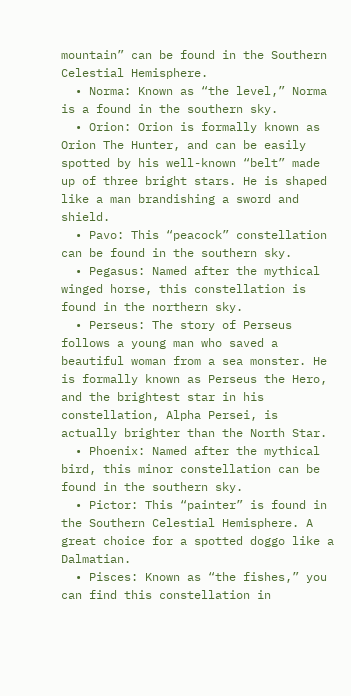mountain” can be found in the Southern Celestial Hemisphere.
  • Norma: Known as “the level,” Norma is a found in the southern sky.
  • Orion: Orion is formally known as Orion The Hunter, and can be easily spotted by his well-known “belt” made up of three bright stars. He is shaped like a man brandishing a sword and shield.
  • Pavo: This “peacock” constellation can be found in the southern sky.
  • Pegasus: Named after the mythical winged horse, this constellation is found in the northern sky.
  • Perseus: The story of Perseus follows a young man who saved a beautiful woman from a sea monster. He is formally known as Perseus the Hero, and the brightest star in his constellation, Alpha Persei, is actually brighter than the North Star.
  • Phoenix: Named after the mythical bird, this minor constellation can be found in the southern sky.
  • Pictor: This “painter” is found in the Southern Celestial Hemisphere. A great choice for a spotted doggo like a Dalmatian.
  • Pisces: Known as “the fishes,” you can find this constellation in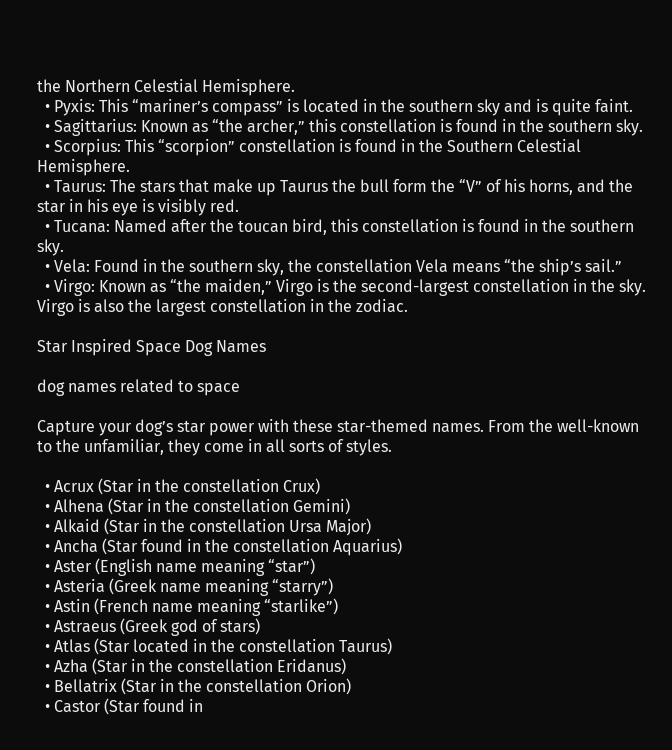the Northern Celestial Hemisphere.
  • Pyxis: This “mariner’s compass” is located in the southern sky and is quite faint.
  • Sagittarius: Known as “the archer,” this constellation is found in the southern sky.
  • Scorpius: This “scorpion” constellation is found in the Southern Celestial Hemisphere.
  • Taurus: The stars that make up Taurus the bull form the “V” of his horns, and the star in his eye is visibly red.
  • Tucana: Named after the toucan bird, this constellation is found in the southern sky.
  • Vela: Found in the southern sky, the constellation Vela means “the ship’s sail.”
  • Virgo: Known as “the maiden,” Virgo is the second-largest constellation in the sky. Virgo is also the largest constellation in the zodiac.

Star Inspired Space Dog Names

dog names related to space

Capture your dog’s star power with these star-themed names. From the well-known to the unfamiliar, they come in all sorts of styles.

  • Acrux (Star in the constellation Crux)
  • Alhena (Star in the constellation Gemini)
  • Alkaid (Star in the constellation Ursa Major)
  • Ancha (Star found in the constellation Aquarius)
  • Aster (English name meaning “star”)
  • Asteria (Greek name meaning “starry”)
  • Astin (French name meaning “starlike”)
  • Astraeus (Greek god of stars)
  • Atlas (Star located in the constellation Taurus)
  • Azha (Star in the constellation Eridanus)
  • Bellatrix (Star in the constellation Orion)
  • Castor (Star found in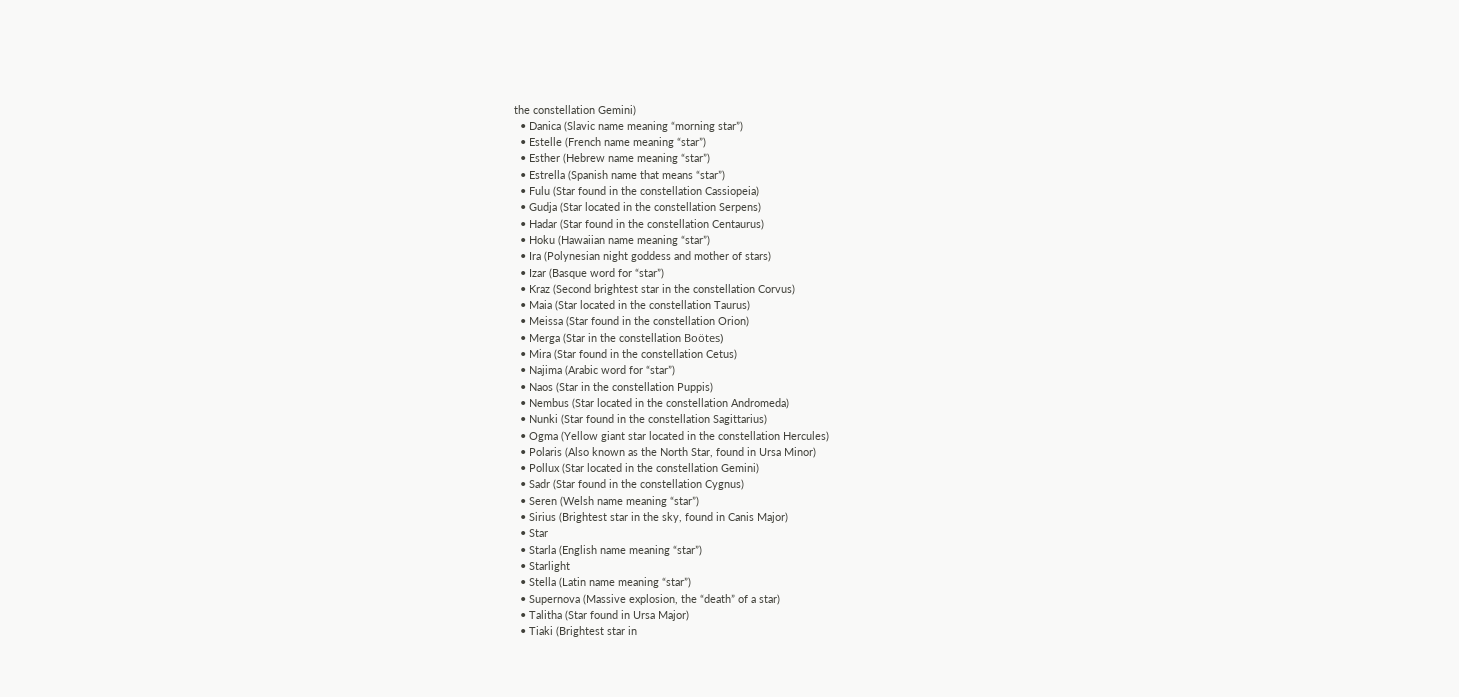the constellation Gemini)
  • Danica (Slavic name meaning “morning star”)
  • Estelle (French name meaning “star”)
  • Esther (Hebrew name meaning “star”)
  • Estrella (Spanish name that means “star”)
  • Fulu (Star found in the constellation Cassiopeia)
  • Gudja (Star located in the constellation Serpens)
  • Hadar (Star found in the constellation Centaurus)
  • Hoku (Hawaiian name meaning “star”)
  • Ira (Polynesian night goddess and mother of stars)
  • Izar (Basque word for “star”)
  • Kraz (Second brightest star in the constellation Corvus)
  • Maia (Star located in the constellation Taurus)
  • Meissa (Star found in the constellation Orion)
  • Merga (Star in the constellation Boötes)
  • Mira (Star found in the constellation Cetus)
  • Najima (Arabic word for “star”)
  • Naos (Star in the constellation Puppis)
  • Nembus (Star located in the constellation Andromeda)
  • Nunki (Star found in the constellation Sagittarius)
  • Ogma (Yellow giant star located in the constellation Hercules)
  • Polaris (Also known as the North Star, found in Ursa Minor)
  • Pollux (Star located in the constellation Gemini)
  • Sadr (Star found in the constellation Cygnus)
  • Seren (Welsh name meaning “star”)
  • Sirius (Brightest star in the sky, found in Canis Major)
  • Star
  • Starla (English name meaning “star”)
  • Starlight
  • Stella (Latin name meaning “star”)
  • Supernova (Massive explosion, the “death” of a star)
  • Talitha (Star found in Ursa Major)
  • Tiaki (Brightest star in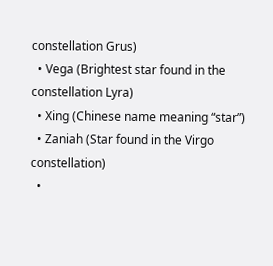constellation Grus)
  • Vega (Brightest star found in the constellation Lyra)
  • Xing (Chinese name meaning “star”)
  • Zaniah (Star found in the Virgo constellation)
  •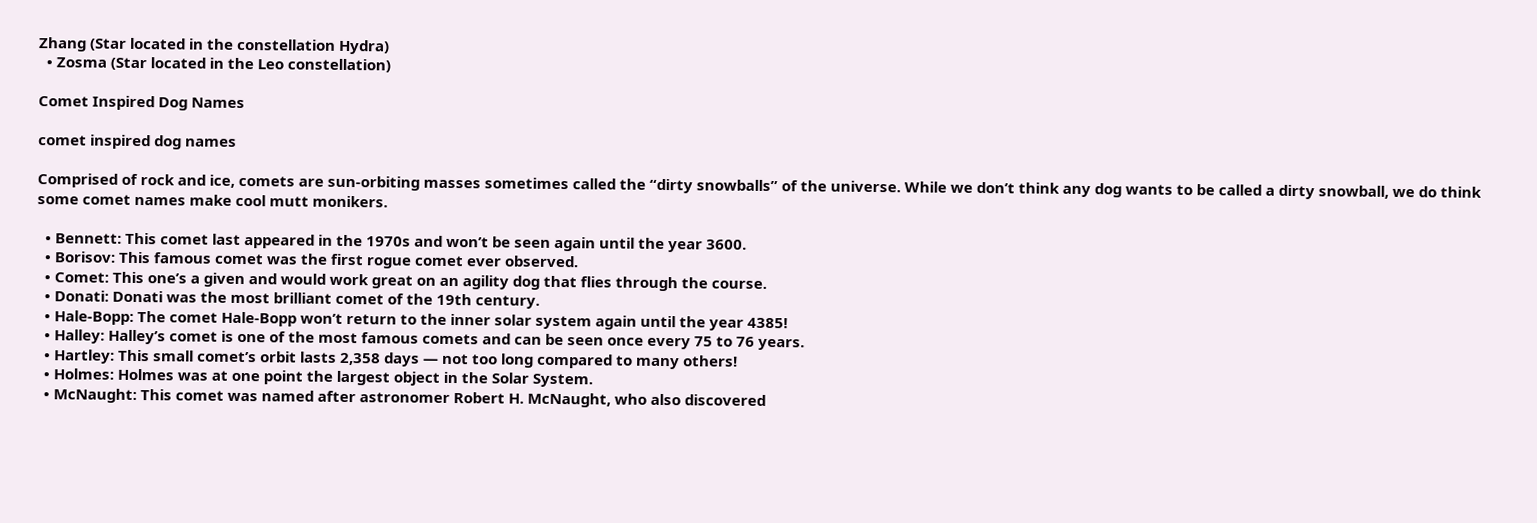Zhang (Star located in the constellation Hydra)
  • Zosma (Star located in the Leo constellation)

Comet Inspired Dog Names

comet inspired dog names

Comprised of rock and ice, comets are sun-orbiting masses sometimes called the “dirty snowballs” of the universe. While we don’t think any dog wants to be called a dirty snowball, we do think some comet names make cool mutt monikers.

  • Bennett: This comet last appeared in the 1970s and won’t be seen again until the year 3600.
  • Borisov: This famous comet was the first rogue comet ever observed.
  • Comet: This one’s a given and would work great on an agility dog that flies through the course.
  • Donati: Donati was the most brilliant comet of the 19th century.
  • Hale-Bopp: The comet Hale-Bopp won’t return to the inner solar system again until the year 4385!
  • Halley: Halley’s comet is one of the most famous comets and can be seen once every 75 to 76 years.
  • Hartley: This small comet’s orbit lasts 2,358 days — not too long compared to many others!
  • Holmes: Holmes was at one point the largest object in the Solar System.
  • McNaught: This comet was named after astronomer Robert H. McNaught, who also discovered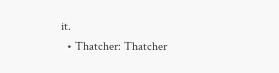it.
  • Thatcher: Thatcher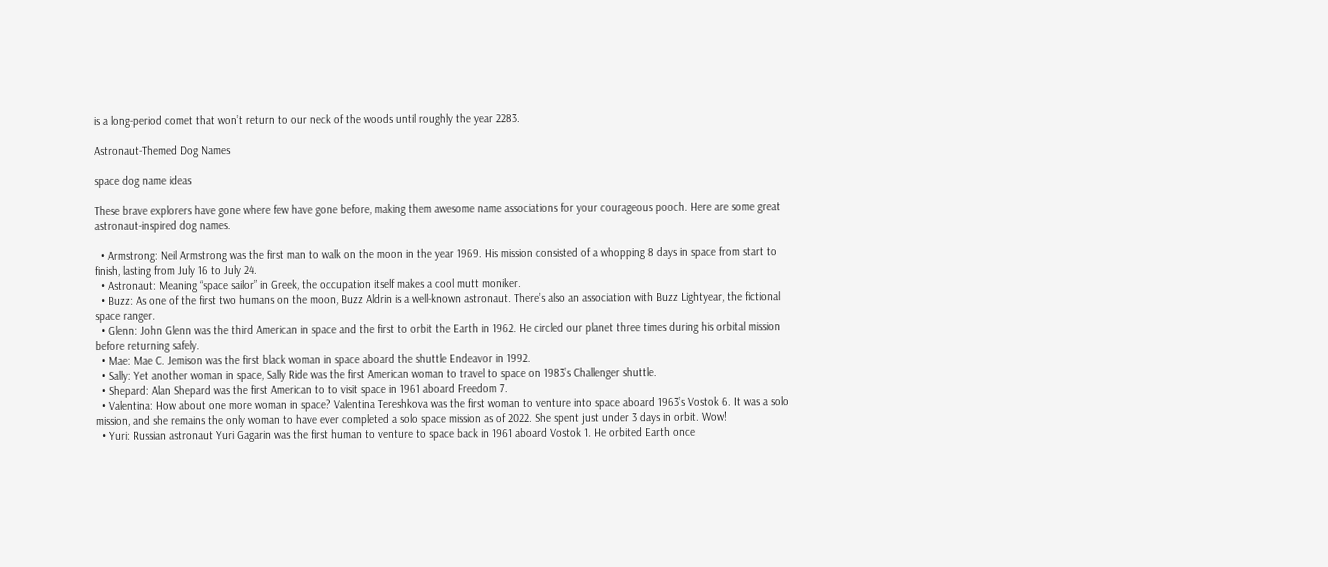is a long-period comet that won’t return to our neck of the woods until roughly the year 2283.

Astronaut-Themed Dog Names

space dog name ideas

These brave explorers have gone where few have gone before, making them awesome name associations for your courageous pooch. Here are some great astronaut-inspired dog names.

  • Armstrong: Neil Armstrong was the first man to walk on the moon in the year 1969. His mission consisted of a whopping 8 days in space from start to finish, lasting from July 16 to July 24.
  • Astronaut: Meaning “space sailor” in Greek, the occupation itself makes a cool mutt moniker.
  • Buzz: As one of the first two humans on the moon, Buzz Aldrin is a well-known astronaut. There’s also an association with Buzz Lightyear, the fictional space ranger.
  • Glenn: John Glenn was the third American in space and the first to orbit the Earth in 1962. He circled our planet three times during his orbital mission before returning safely.
  • Mae: Mae C. Jemison was the first black woman in space aboard the shuttle Endeavor in 1992.
  • Sally: Yet another woman in space, Sally Ride was the first American woman to travel to space on 1983’s Challenger shuttle.
  • Shepard: Alan Shepard was the first American to to visit space in 1961 aboard Freedom 7.
  • Valentina: How about one more woman in space? Valentina Tereshkova was the first woman to venture into space aboard 1963’s Vostok 6. It was a solo mission, and she remains the only woman to have ever completed a solo space mission as of 2022. She spent just under 3 days in orbit. Wow!
  • Yuri: Russian astronaut Yuri Gagarin was the first human to venture to space back in 1961 aboard Vostok 1. He orbited Earth once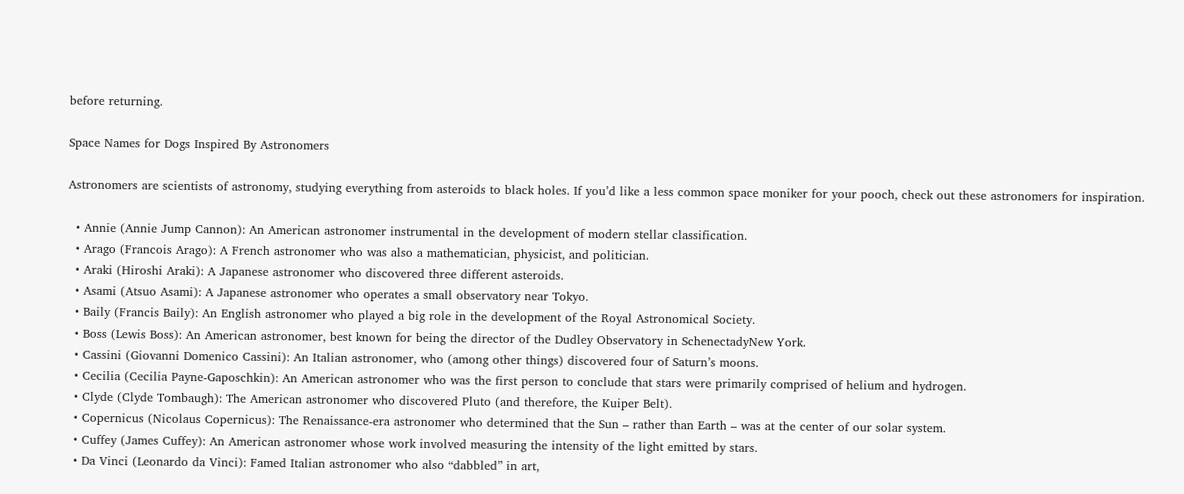before returning.

Space Names for Dogs Inspired By Astronomers

Astronomers are scientists of astronomy, studying everything from asteroids to black holes. If you’d like a less common space moniker for your pooch, check out these astronomers for inspiration.

  • Annie (Annie Jump Cannon): An American astronomer instrumental in the development of modern stellar classification.
  • Arago (Francois Arago): A French astronomer who was also a mathematician, physicist, and politician.
  • Araki (Hiroshi Araki): A Japanese astronomer who discovered three different asteroids.
  • Asami (Atsuo Asami): A Japanese astronomer who operates a small observatory near Tokyo.
  • Baily (Francis Baily): An English astronomer who played a big role in the development of the Royal Astronomical Society.
  • Boss (Lewis Boss): An American astronomer, best known for being the director of the Dudley Observatory in SchenectadyNew York.
  • Cassini (Giovanni Domenico Cassini): An Italian astronomer, who (among other things) discovered four of Saturn’s moons.
  • Cecilia (Cecilia Payne-Gaposchkin): An American astronomer who was the first person to conclude that stars were primarily comprised of helium and hydrogen.
  • Clyde (Clyde Tombaugh): The American astronomer who discovered Pluto (and therefore, the Kuiper Belt).
  • Copernicus (Nicolaus Copernicus): The Renaissance-era astronomer who determined that the Sun – rather than Earth – was at the center of our solar system.
  • Cuffey (James Cuffey): An American astronomer whose work involved measuring the intensity of the light emitted by stars.
  • Da Vinci (Leonardo da Vinci): Famed Italian astronomer who also “dabbled” in art,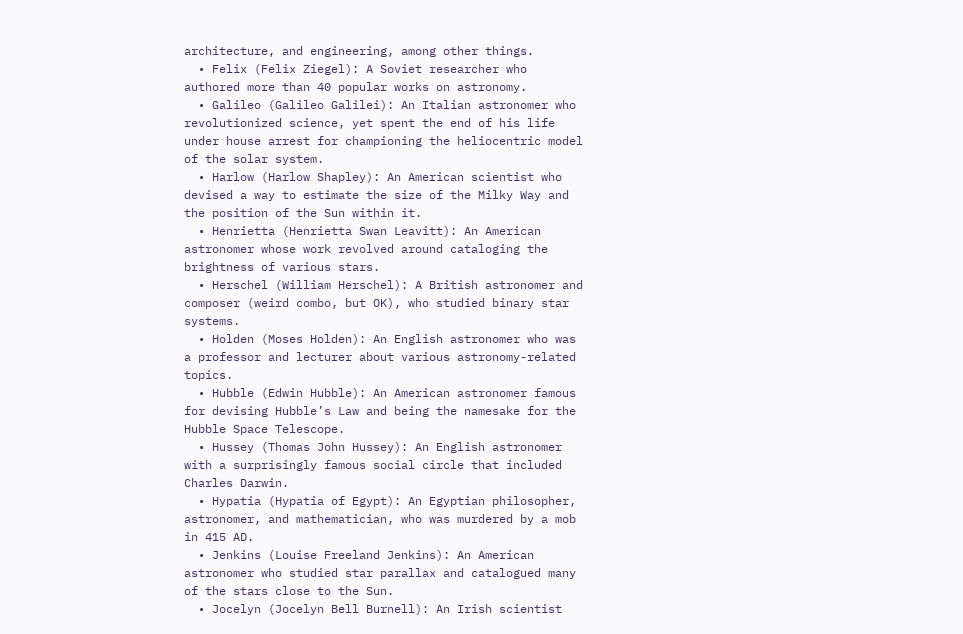architecture, and engineering, among other things.
  • Felix (Felix Ziegel): A Soviet researcher who authored more than 40 popular works on astronomy.
  • Galileo (Galileo Galilei): An Italian astronomer who revolutionized science, yet spent the end of his life under house arrest for championing the heliocentric model of the solar system.
  • Harlow (Harlow Shapley): An American scientist who devised a way to estimate the size of the Milky Way and the position of the Sun within it.
  • Henrietta (Henrietta Swan Leavitt): An American astronomer whose work revolved around cataloging the brightness of various stars.
  • Herschel (William Herschel): A British astronomer and composer (weird combo, but OK), who studied binary star systems.
  • Holden (Moses Holden): An English astronomer who was a professor and lecturer about various astronomy-related topics.
  • Hubble (Edwin Hubble): An American astronomer famous for devising Hubble’s Law and being the namesake for the Hubble Space Telescope.
  • Hussey (Thomas John Hussey): An English astronomer with a surprisingly famous social circle that included Charles Darwin.
  • Hypatia (Hypatia of Egypt): An Egyptian philosopher, astronomer, and mathematician, who was murdered by a mob in 415 AD.
  • Jenkins (Louise Freeland Jenkins): An American astronomer who studied star parallax and catalogued many of the stars close to the Sun.
  • Jocelyn (Jocelyn Bell Burnell): An Irish scientist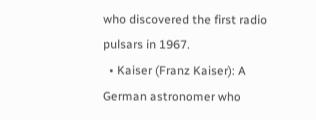who discovered the first radio pulsars in 1967.
  • Kaiser (Franz Kaiser): A German astronomer who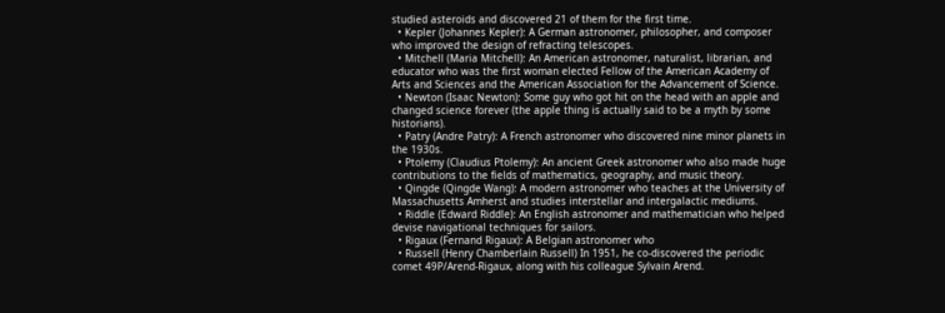studied asteroids and discovered 21 of them for the first time.
  • Kepler (Johannes Kepler): A German astronomer, philosopher, and composer who improved the design of refracting telescopes.
  • Mitchell (Maria Mitchell): An American astronomer, naturalist, librarian, and educator who was the first woman elected Fellow of the American Academy of Arts and Sciences and the American Association for the Advancement of Science.
  • Newton (Isaac Newton): Some guy who got hit on the head with an apple and changed science forever (the apple thing is actually said to be a myth by some historians).
  • Patry (Andre Patry): A French astronomer who discovered nine minor planets in the 1930s.
  • Ptolemy (Claudius Ptolemy): An ancient Greek astronomer who also made huge contributions to the fields of mathematics, geography, and music theory.
  • Qingde (Qingde Wang): A modern astronomer who teaches at the University of Massachusetts Amherst and studies interstellar and intergalactic mediums.
  • Riddle (Edward Riddle): An English astronomer and mathematician who helped devise navigational techniques for sailors.
  • Rigaux (Fernand Rigaux): A Belgian astronomer who
  • Russell (Henry Chamberlain Russell) In 1951, he co-discovered the periodic comet 49P/Arend-Rigaux, along with his colleague Sylvain Arend.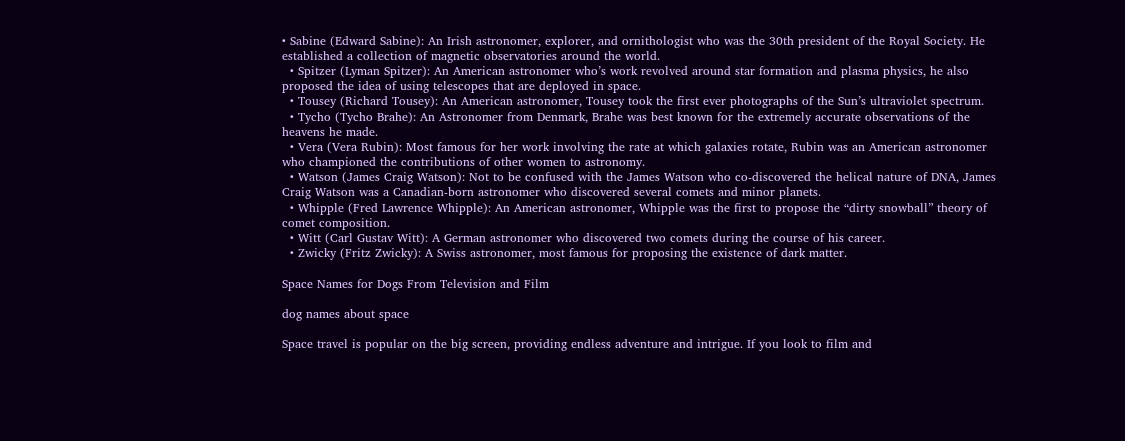• Sabine (Edward Sabine): An Irish astronomer, explorer, and ornithologist who was the 30th president of the Royal Society. He established a collection of magnetic observatories around the world.
  • Spitzer (Lyman Spitzer): An American astronomer who’s work revolved around star formation and plasma physics, he also proposed the idea of using telescopes that are deployed in space.
  • Tousey (Richard Tousey): An American astronomer, Tousey took the first ever photographs of the Sun’s ultraviolet spectrum.
  • Tycho (Tycho Brahe): An Astronomer from Denmark, Brahe was best known for the extremely accurate observations of the heavens he made.
  • Vera (Vera Rubin): Most famous for her work involving the rate at which galaxies rotate, Rubin was an American astronomer who championed the contributions of other women to astronomy.
  • Watson (James Craig Watson): Not to be confused with the James Watson who co-discovered the helical nature of DNA, James Craig Watson was a Canadian-born astronomer who discovered several comets and minor planets.
  • Whipple (Fred Lawrence Whipple): An American astronomer, Whipple was the first to propose the “dirty snowball” theory of comet composition.
  • Witt (Carl Gustav Witt): A German astronomer who discovered two comets during the course of his career.
  • Zwicky (Fritz Zwicky): A Swiss astronomer, most famous for proposing the existence of dark matter.

Space Names for Dogs From Television and Film

dog names about space

Space travel is popular on the big screen, providing endless adventure and intrigue. If you look to film and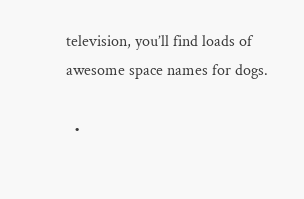television, you’ll find loads of awesome space names for dogs.

  •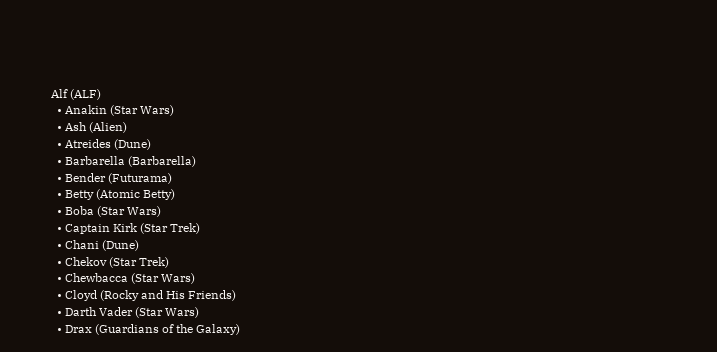Alf (ALF)
  • Anakin (Star Wars)
  • Ash (Alien)
  • Atreides (Dune)
  • Barbarella (Barbarella)
  • Bender (Futurama)
  • Betty (Atomic Betty)
  • Boba (Star Wars)
  • Captain Kirk (Star Trek)
  • Chani (Dune)
  • Chekov (Star Trek)
  • Chewbacca (Star Wars)
  • Cloyd (Rocky and His Friends)
  • Darth Vader (Star Wars)
  • Drax (Guardians of the Galaxy)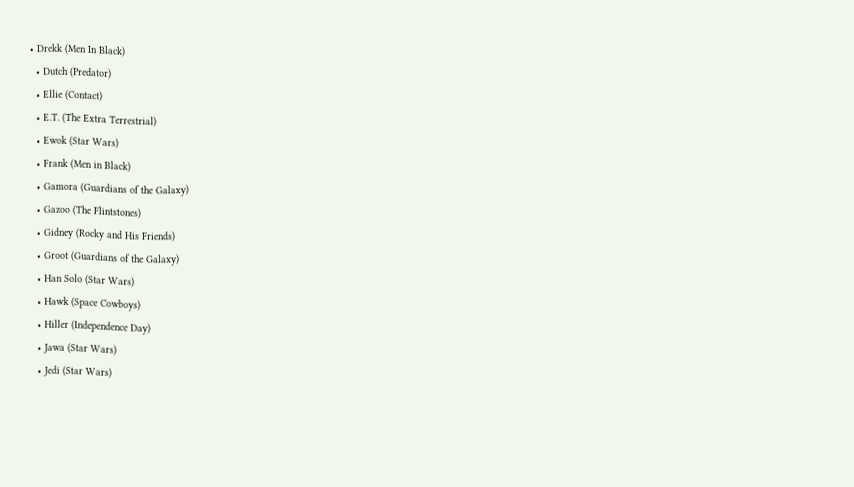• Drekk (Men In Black)
  • Dutch (Predator)
  • Ellie (Contact)
  • E.T. (The Extra Terrestrial)
  • Ewok (Star Wars)
  • Frank (Men in Black)
  • Gamora (Guardians of the Galaxy)
  • Gazoo (The Flintstones)
  • Gidney (Rocky and His Friends)
  • Groot (Guardians of the Galaxy)
  • Han Solo (Star Wars)
  • Hawk (Space Cowboys)
  • Hiller (Independence Day)
  • Jawa (Star Wars)
  • Jedi (Star Wars)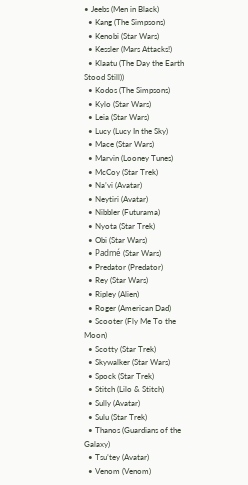• Jeebs (Men in Black)
  • Kang (The Simpsons)
  • Kenobi (Star Wars)
  • Kessler (Mars Attacks!)
  • Klaatu (The Day the Earth Stood Still))
  • Kodos (The Simpsons)
  • Kylo (Star Wars)
  • Leia (Star Wars)
  • Lucy (Lucy In the Sky)
  • Mace (Star Wars)
  • Marvin (Looney Tunes)
  • McCoy (Star Trek)
  • Na’vi (Avatar)
  • Neytiri (Avatar)
  • Nibbler (Futurama)
  • Nyota (Star Trek)
  • Obi (Star Wars)
  • Padmé (Star Wars)
  • Predator (Predator)
  • Rey (Star Wars)
  • Ripley (Alien)
  • Roger (American Dad)
  • Scooter (Fly Me To the Moon)
  • Scotty (Star Trek)
  • Skywalker (Star Wars)
  • Spock (Star Trek)
  • Stitch (Lilo & Stitch)
  • Sully (Avatar)
  • Sulu (Star Trek)
  • Thanos (Guardians of the Galaxy)
  • Tsu’tey (Avatar)
  • Venom (Venom)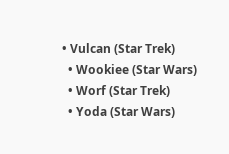• Vulcan (Star Trek)
  • Wookiee (Star Wars)
  • Worf (Star Trek)
  • Yoda (Star Wars)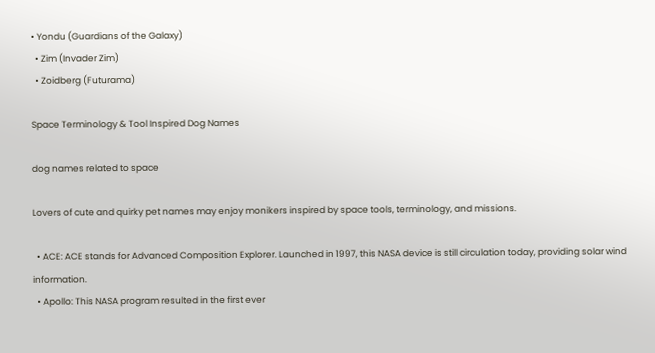• Yondu (Guardians of the Galaxy)
  • Zim (Invader Zim)
  • Zoidberg (Futurama)

Space Terminology & Tool Inspired Dog Names

dog names related to space

Lovers of cute and quirky pet names may enjoy monikers inspired by space tools, terminology, and missions.

  • ACE: ACE stands for Advanced Composition Explorer. Launched in 1997, this NASA device is still circulation today, providing solar wind information.
  • Apollo: This NASA program resulted in the first ever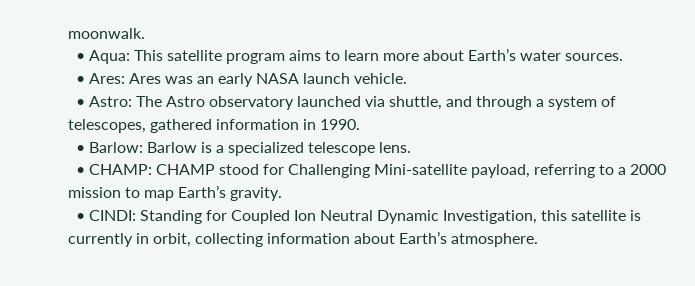moonwalk.
  • Aqua: This satellite program aims to learn more about Earth’s water sources.
  • Ares: Ares was an early NASA launch vehicle.
  • Astro: The Astro observatory launched via shuttle, and through a system of telescopes, gathered information in 1990.
  • Barlow: Barlow is a specialized telescope lens.
  • CHAMP: CHAMP stood for Challenging Mini-satellite payload, referring to a 2000 mission to map Earth’s gravity.
  • CINDI: Standing for Coupled Ion Neutral Dynamic Investigation, this satellite is currently in orbit, collecting information about Earth’s atmosphere.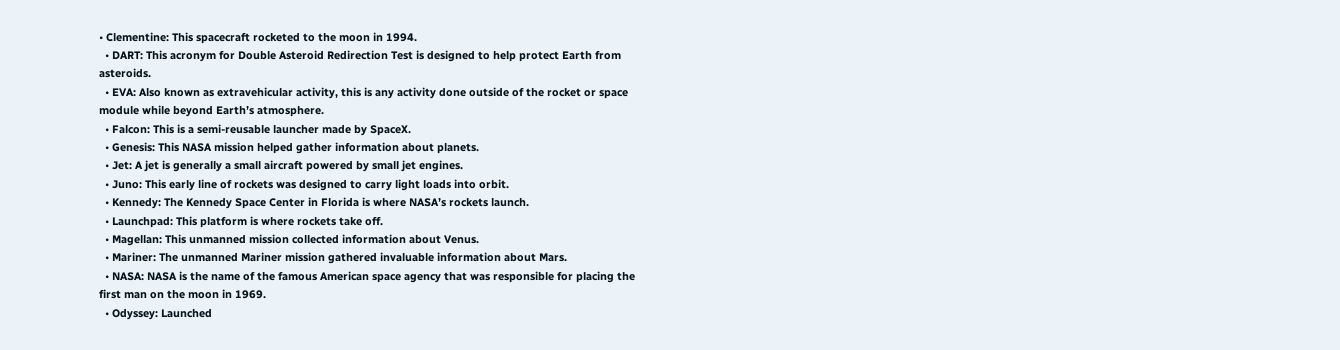• Clementine: This spacecraft rocketed to the moon in 1994.
  • DART: This acronym for Double Asteroid Redirection Test is designed to help protect Earth from asteroids.
  • EVA: Also known as extravehicular activity, this is any activity done outside of the rocket or space module while beyond Earth’s atmosphere.
  • Falcon: This is a semi-reusable launcher made by SpaceX.
  • Genesis: This NASA mission helped gather information about planets.
  • Jet: A jet is generally a small aircraft powered by small jet engines.
  • Juno: This early line of rockets was designed to carry light loads into orbit.
  • Kennedy: The Kennedy Space Center in Florida is where NASA’s rockets launch.
  • Launchpad: This platform is where rockets take off.
  • Magellan: This unmanned mission collected information about Venus.
  • Mariner: The unmanned Mariner mission gathered invaluable information about Mars.
  • NASA: NASA is the name of the famous American space agency that was responsible for placing the first man on the moon in 1969.
  • Odyssey: Launched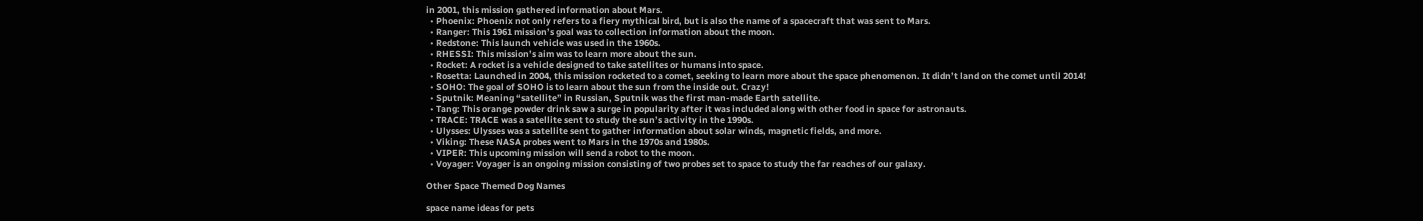in 2001, this mission gathered information about Mars.
  • Phoenix: Phoenix not only refers to a fiery mythical bird, but is also the name of a spacecraft that was sent to Mars.
  • Ranger: This 1961 mission’s goal was to collection information about the moon.
  • Redstone: This launch vehicle was used in the 1960s.
  • RHESSI: This mission’s aim was to learn more about the sun.
  • Rocket: A rocket is a vehicle designed to take satellites or humans into space.
  • Rosetta: Launched in 2004, this mission rocketed to a comet, seeking to learn more about the space phenomenon. It didn’t land on the comet until 2014!
  • SOHO: The goal of SOHO is to learn about the sun from the inside out. Crazy!
  • Sputnik: Meaning “satellite” in Russian, Sputnik was the first man-made Earth satellite.
  • Tang: This orange powder drink saw a surge in popularity after it was included along with other food in space for astronauts.
  • TRACE: TRACE was a satellite sent to study the sun’s activity in the 1990s.
  • Ulysses: Ulysses was a satellite sent to gather information about solar winds, magnetic fields, and more.
  • Viking: These NASA probes went to Mars in the 1970s and 1980s.
  • VIPER: This upcoming mission will send a robot to the moon.
  • Voyager: Voyager is an ongoing mission consisting of two probes set to space to study the far reaches of our galaxy.

Other Space Themed Dog Names

space name ideas for pets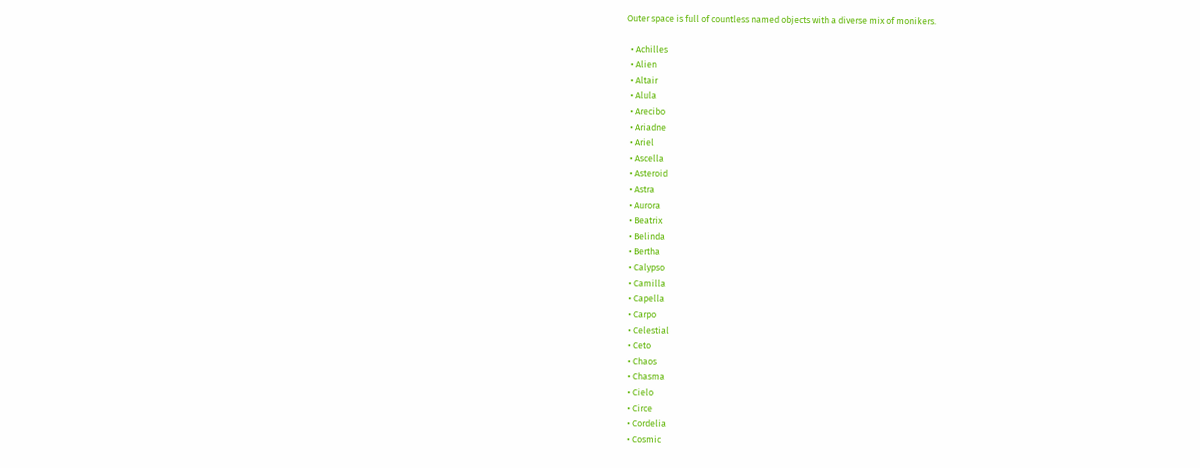Outer space is full of countless named objects with a diverse mix of monikers.

  • Achilles
  • Alien
  • Altair
  • Alula
  • Arecibo
  • Ariadne
  • Ariel
  • Ascella
  • Asteroid
  • Astra
  • Aurora
  • Beatrix
  • Belinda
  • Bertha
  • Calypso
  • Camilla
  • Capella
  • Carpo
  • Celestial
  • Ceto
  • Chaos
  • Chasma
  • Cielo
  • Circe
  • Cordelia
  • Cosmic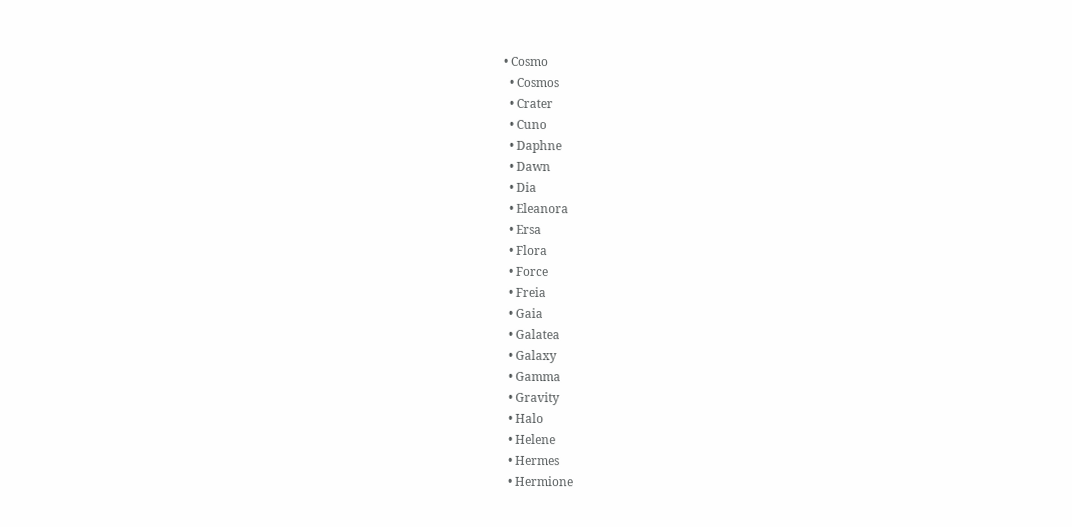• Cosmo
  • Cosmos
  • Crater
  • Cuno
  • Daphne
  • Dawn
  • Dia
  • Eleanora
  • Ersa
  • Flora
  • Force
  • Freia
  • Gaia
  • Galatea
  • Galaxy
  • Gamma
  • Gravity
  • Halo
  • Helene
  • Hermes
  • Hermione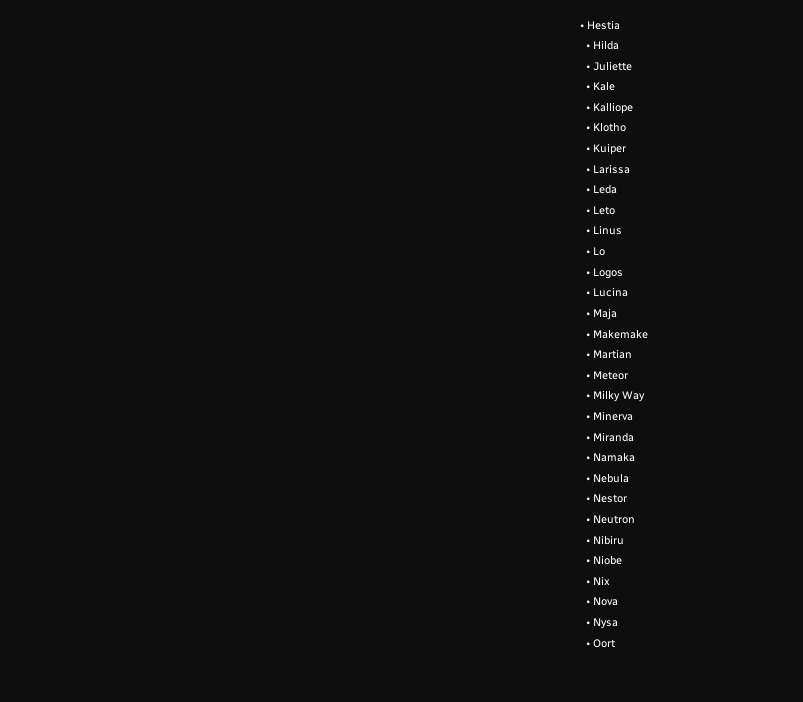• Hestia
  • Hilda
  • Juliette
  • Kale
  • Kalliope
  • Klotho
  • Kuiper
  • Larissa
  • Leda
  • Leto
  • Linus
  • Lo
  • Logos
  • Lucina
  • Maja
  • Makemake
  • Martian
  • Meteor
  • Milky Way
  • Minerva
  • Miranda
  • Namaka
  • Nebula
  • Nestor
  • Neutron
  • Nibiru
  • Niobe
  • Nix
  • Nova
  • Nysa
  • Oort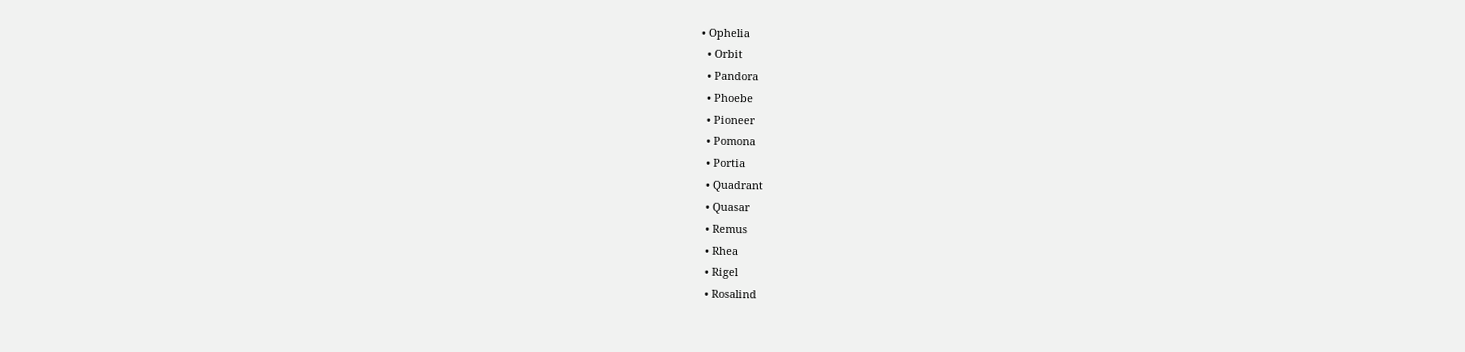• Ophelia
  • Orbit
  • Pandora
  • Phoebe
  • Pioneer
  • Pomona
  • Portia
  • Quadrant
  • Quasar
  • Remus
  • Rhea
  • Rigel
  • Rosalind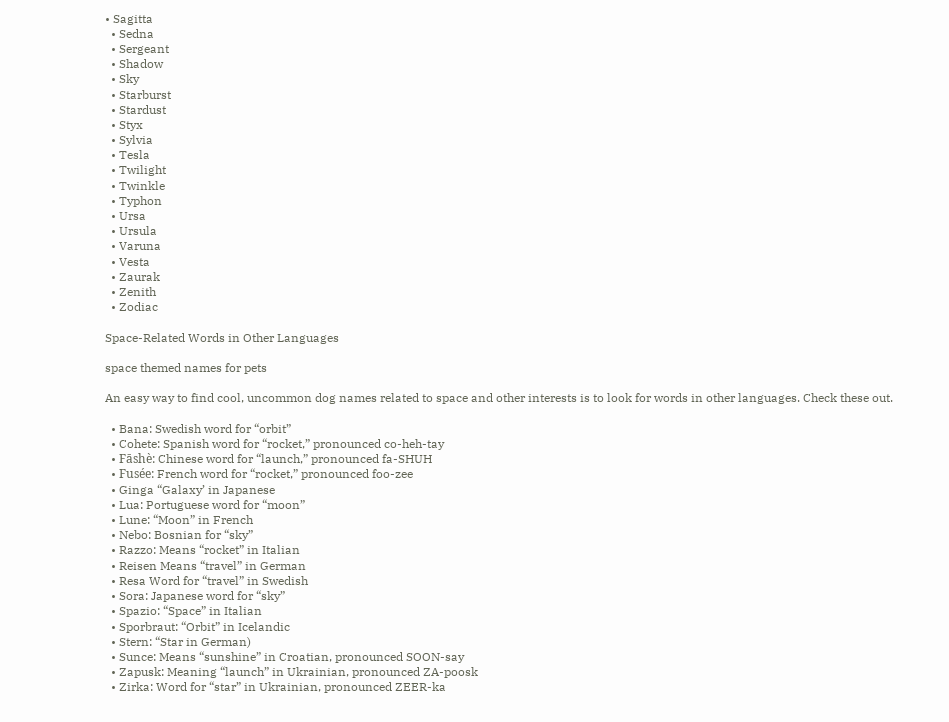• Sagitta
  • Sedna
  • Sergeant
  • Shadow
  • Sky
  • Starburst
  • Stardust
  • Styx
  • Sylvia
  • Tesla
  • Twilight
  • Twinkle
  • Typhon
  • Ursa
  • Ursula
  • Varuna
  • Vesta
  • Zaurak
  • Zenith
  • Zodiac

Space-Related Words in Other Languages

space themed names for pets

An easy way to find cool, uncommon dog names related to space and other interests is to look for words in other languages. Check these out.

  • Bana: Swedish word for “orbit”
  • Cohete: Spanish word for “rocket,” pronounced co-heh-tay
  • Fāshè: Chinese word for “launch,” pronounced fa-SHUH
  • Fusée: French word for “rocket,” pronounced foo-zee
  • Ginga “Galaxy’ in Japanese
  • Lua: Portuguese word for “moon”
  • Lune: “Moon” in French
  • Nebo: Bosnian for “sky”
  • Razzo: Means “rocket” in Italian
  • Reisen Means “travel” in German
  • Resa Word for “travel” in Swedish
  • Sora: Japanese word for “sky”
  • Spazio: “Space” in Italian
  • Sporbraut: “Orbit” in Icelandic
  • Stern: “Star in German)
  • Sunce: Means “sunshine” in Croatian, pronounced SOON-say
  • Zapusk: Meaning “launch” in Ukrainian, pronounced ZA-poosk
  • Zirka: Word for “star” in Ukrainian, pronounced ZEER-ka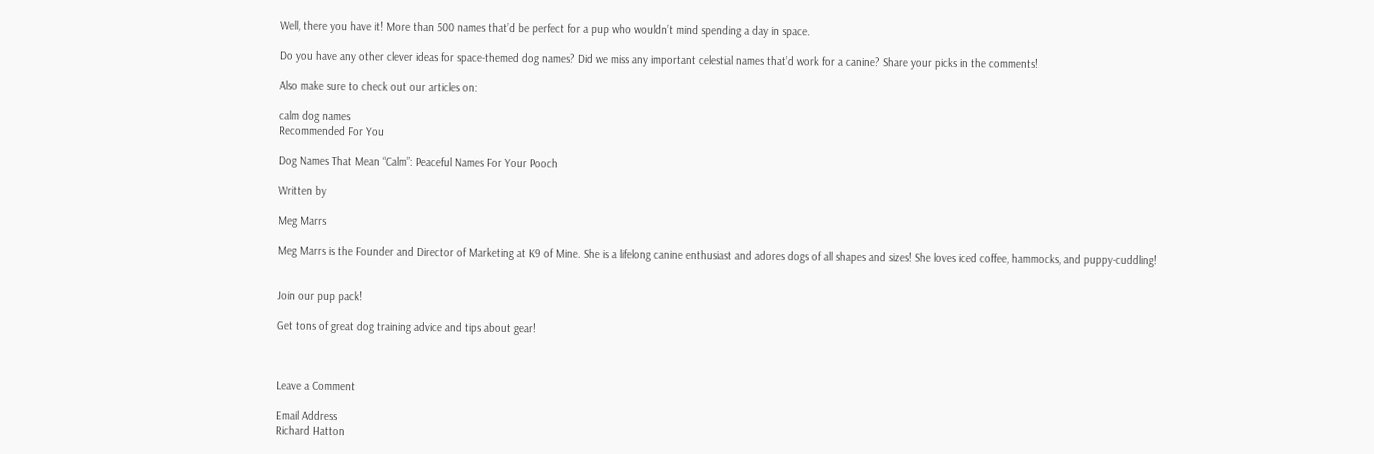Well, there you have it! More than 500 names that’d be perfect for a pup who wouldn’t mind spending a day in space.

Do you have any other clever ideas for space-themed dog names? Did we miss any important celestial names that’d work for a canine? Share your picks in the comments!

Also make sure to check out our articles on:

calm dog names
Recommended For You

Dog Names That Mean “Calm”: Peaceful Names For Your Pooch

Written by

Meg Marrs

Meg Marrs is the Founder and Director of Marketing at K9 of Mine. She is a lifelong canine enthusiast and adores dogs of all shapes and sizes! She loves iced coffee, hammocks, and puppy-cuddling!


Join our pup pack!

Get tons of great dog training advice and tips about gear!



Leave a Comment

Email Address
Richard Hatton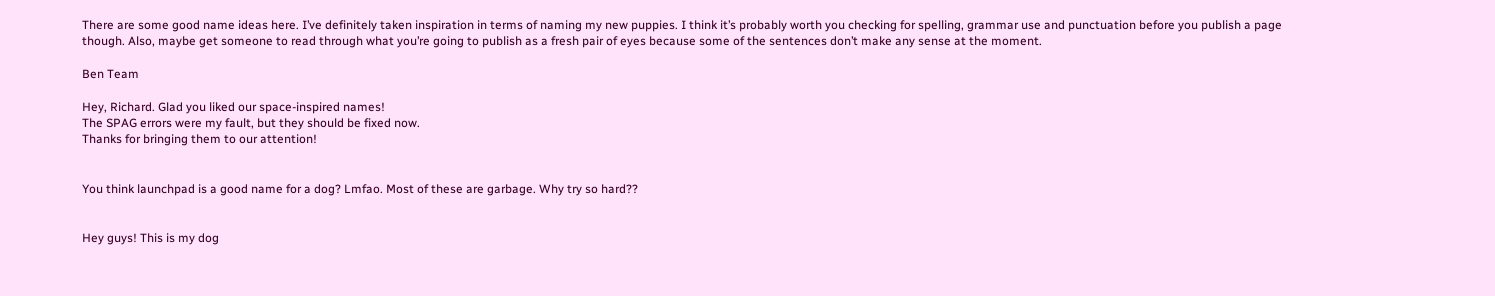There are some good name ideas here. I’ve definitely taken inspiration in terms of naming my new puppies. I think it’s probably worth you checking for spelling, grammar use and punctuation before you publish a page though. Also, maybe get someone to read through what you’re going to publish as a fresh pair of eyes because some of the sentences don’t make any sense at the moment.

Ben Team

Hey, Richard. Glad you liked our space-inspired names!
The SPAG errors were my fault, but they should be fixed now.
Thanks for bringing them to our attention!


You think launchpad is a good name for a dog? Lmfao. Most of these are garbage. Why try so hard??


Hey guys! This is my dog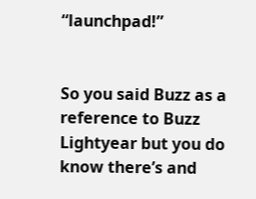“launchpad!”


So you said Buzz as a reference to Buzz Lightyear but you do know there’s and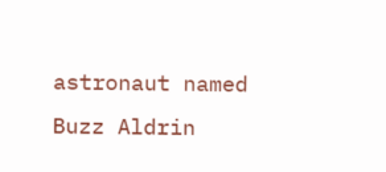astronaut named Buzz Aldrin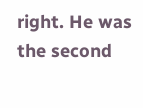right. He was the second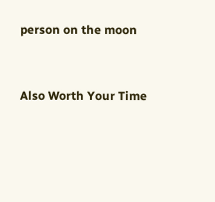person on the moon


Also Worth Your Time